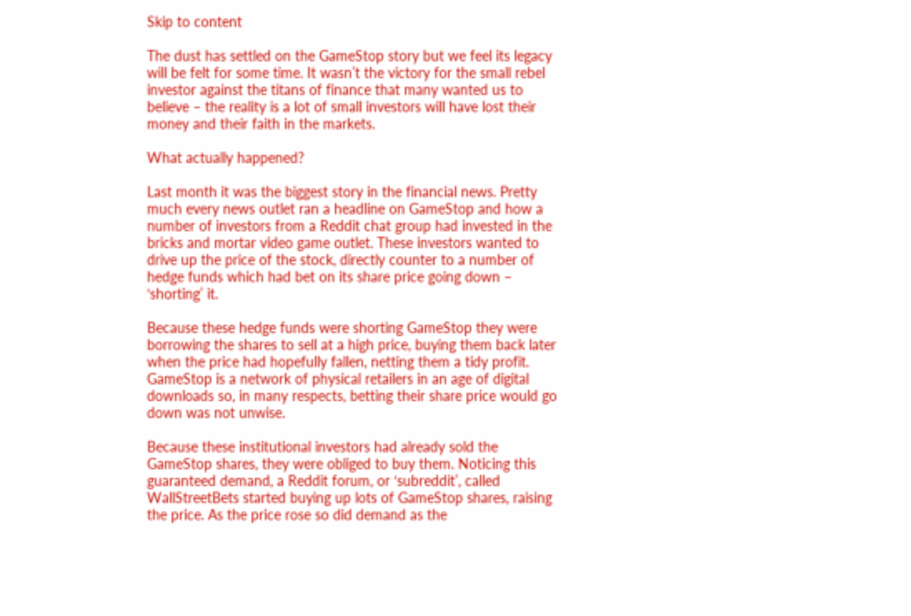Skip to content

The dust has settled on the GameStop story but we feel its legacy will be felt for some time. It wasn’t the victory for the small rebel investor against the titans of finance that many wanted us to believe – the reality is a lot of small investors will have lost their money and their faith in the markets.

What actually happened?

Last month it was the biggest story in the financial news. Pretty much every news outlet ran a headline on GameStop and how a number of investors from a Reddit chat group had invested in the bricks and mortar video game outlet. These investors wanted to drive up the price of the stock, directly counter to a number of hedge funds which had bet on its share price going down – ‘shorting’ it.

Because these hedge funds were shorting GameStop they were borrowing the shares to sell at a high price, buying them back later when the price had hopefully fallen, netting them a tidy profit. GameStop is a network of physical retailers in an age of digital downloads so, in many respects, betting their share price would go down was not unwise.

Because these institutional investors had already sold the GameStop shares, they were obliged to buy them. Noticing this guaranteed demand, a Reddit forum, or ‘subreddit’, called WallStreetBets started buying up lots of GameStop shares, raising the price. As the price rose so did demand as the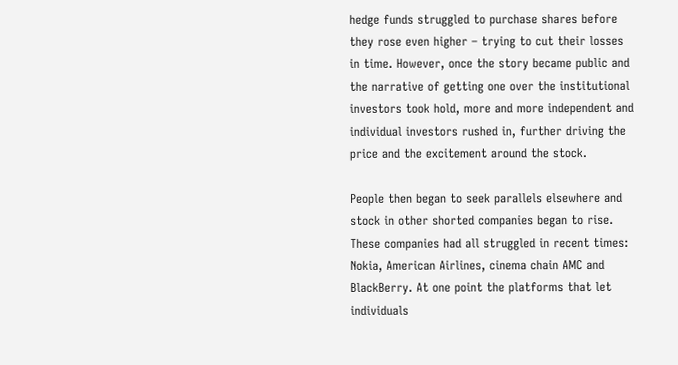hedge funds struggled to purchase shares before they rose even higher – trying to cut their losses in time. However, once the story became public and the narrative of getting one over the institutional investors took hold, more and more independent and individual investors rushed in, further driving the price and the excitement around the stock.

People then began to seek parallels elsewhere and stock in other shorted companies began to rise. These companies had all struggled in recent times: Nokia, American Airlines, cinema chain AMC and BlackBerry. At one point the platforms that let individuals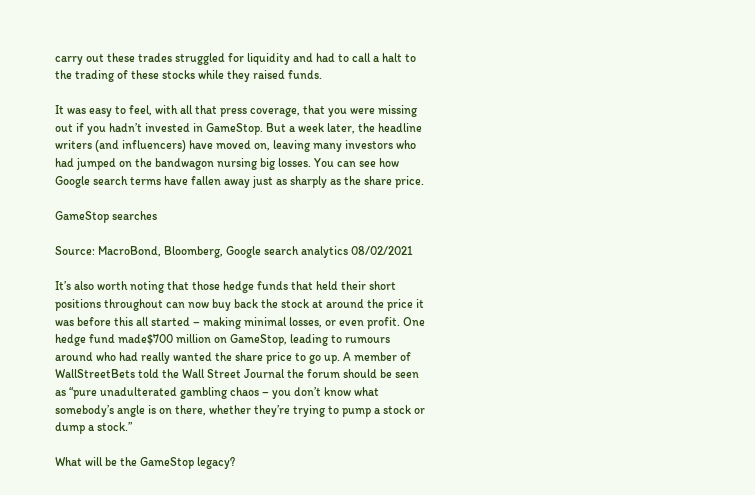carry out these trades struggled for liquidity and had to call a halt to the trading of these stocks while they raised funds.

It was easy to feel, with all that press coverage, that you were missing out if you hadn’t invested in GameStop. But a week later, the headline writers (and influencers) have moved on, leaving many investors who had jumped on the bandwagon nursing big losses. You can see how Google search terms have fallen away just as sharply as the share price.

GameStop searches

Source: MacroBond, Bloomberg, Google search analytics 08/02/2021

It’s also worth noting that those hedge funds that held their short positions throughout can now buy back the stock at around the price it was before this all started – making minimal losses, or even profit. One hedge fund made$700 million on GameStop, leading to rumours around who had really wanted the share price to go up. A member of WallStreetBets told the Wall Street Journal the forum should be seen as “pure unadulterated gambling chaos – you don’t know what somebody’s angle is on there, whether they’re trying to pump a stock or dump a stock.”

What will be the GameStop legacy?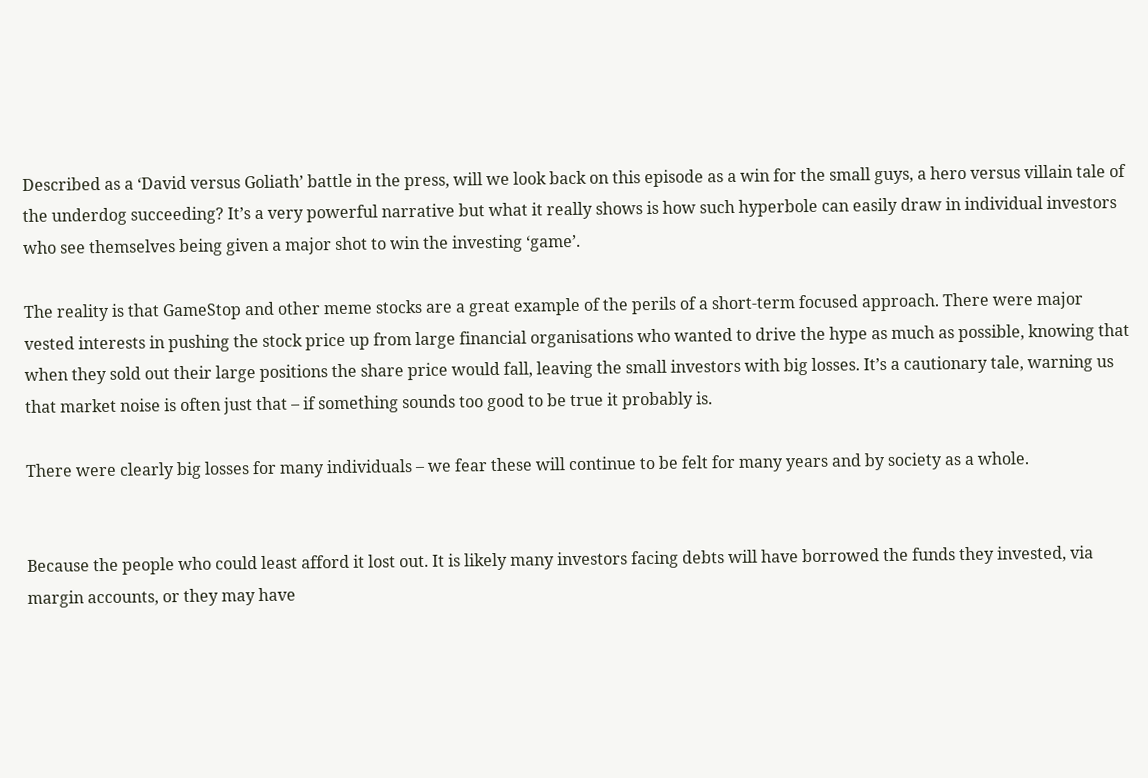Described as a ‘David versus Goliath’ battle in the press, will we look back on this episode as a win for the small guys, a hero versus villain tale of the underdog succeeding? It’s a very powerful narrative but what it really shows is how such hyperbole can easily draw in individual investors who see themselves being given a major shot to win the investing ‘game’.

The reality is that GameStop and other meme stocks are a great example of the perils of a short-term focused approach. There were major vested interests in pushing the stock price up from large financial organisations who wanted to drive the hype as much as possible, knowing that when they sold out their large positions the share price would fall, leaving the small investors with big losses. It’s a cautionary tale, warning us that market noise is often just that – if something sounds too good to be true it probably is.

There were clearly big losses for many individuals – we fear these will continue to be felt for many years and by society as a whole.


Because the people who could least afford it lost out. It is likely many investors facing debts will have borrowed the funds they invested, via margin accounts, or they may have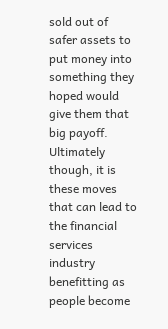sold out of safer assets to put money into something they hoped would give them that big payoff. Ultimately though, it is these moves that can lead to the financial services industry benefitting as people become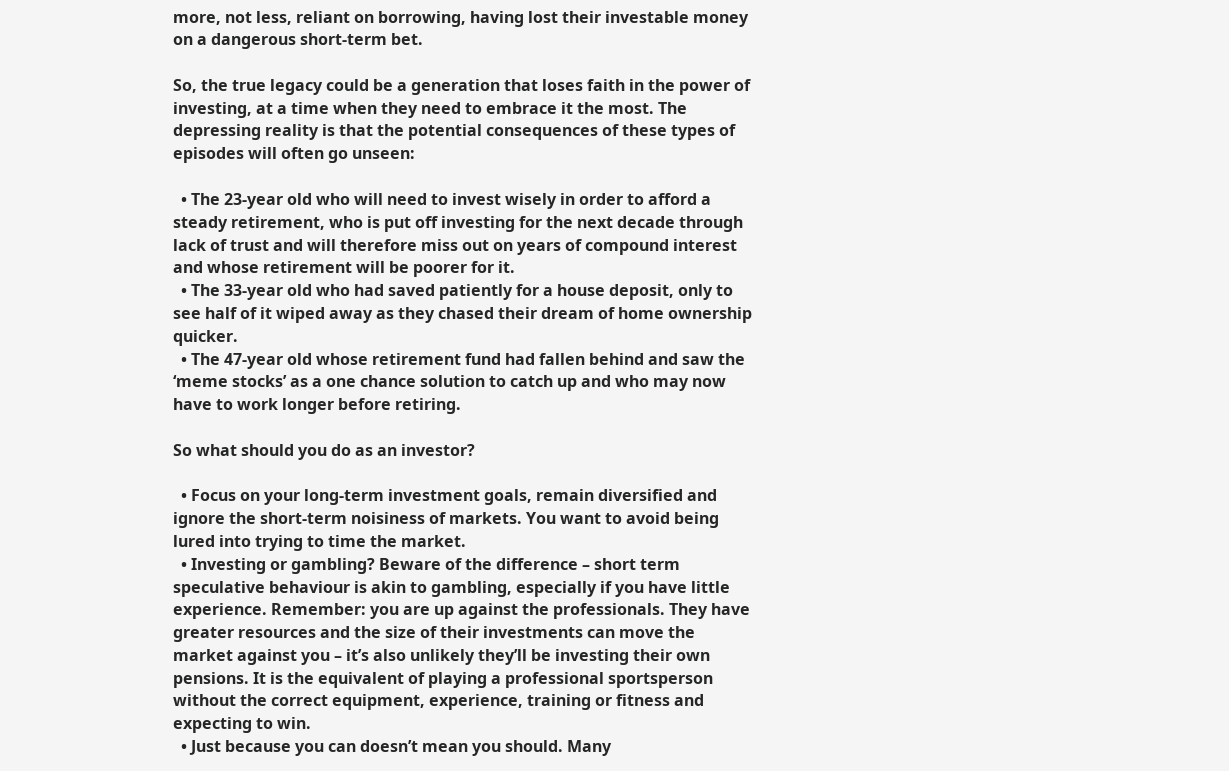more, not less, reliant on borrowing, having lost their investable money on a dangerous short-term bet.

So, the true legacy could be a generation that loses faith in the power of investing, at a time when they need to embrace it the most. The depressing reality is that the potential consequences of these types of episodes will often go unseen:

  • The 23-year old who will need to invest wisely in order to afford a steady retirement, who is put off investing for the next decade through lack of trust and will therefore miss out on years of compound interest and whose retirement will be poorer for it.
  • The 33-year old who had saved patiently for a house deposit, only to see half of it wiped away as they chased their dream of home ownership quicker.
  • The 47-year old whose retirement fund had fallen behind and saw the ‘meme stocks’ as a one chance solution to catch up and who may now have to work longer before retiring.

So what should you do as an investor?

  • Focus on your long-term investment goals, remain diversified and ignore the short-term noisiness of markets. You want to avoid being lured into trying to time the market.
  • Investing or gambling? Beware of the difference – short term speculative behaviour is akin to gambling, especially if you have little experience. Remember: you are up against the professionals. They have greater resources and the size of their investments can move the market against you – it’s also unlikely they’ll be investing their own pensions. It is the equivalent of playing a professional sportsperson without the correct equipment, experience, training or fitness and expecting to win.
  • Just because you can doesn’t mean you should. Many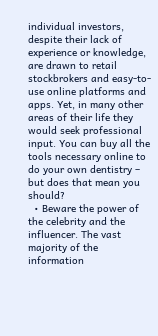individual investors, despite their lack of experience or knowledge, are drawn to retail stockbrokers and easy-to-use online platforms and apps. Yet, in many other areas of their life they would seek professional input. You can buy all the tools necessary online to do your own dentistry – but does that mean you should?
  • Beware the power of the celebrity and the influencer. The vast majority of the information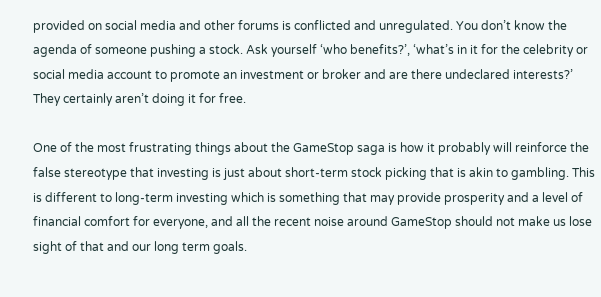provided on social media and other forums is conflicted and unregulated. You don’t know the agenda of someone pushing a stock. Ask yourself ‘who benefits?’, ‘what’s in it for the celebrity or social media account to promote an investment or broker and are there undeclared interests?’ They certainly aren’t doing it for free.

One of the most frustrating things about the GameStop saga is how it probably will reinforce the false stereotype that investing is just about short-term stock picking that is akin to gambling. This is different to long-term investing which is something that may provide prosperity and a level of financial comfort for everyone, and all the recent noise around GameStop should not make us lose sight of that and our long term goals.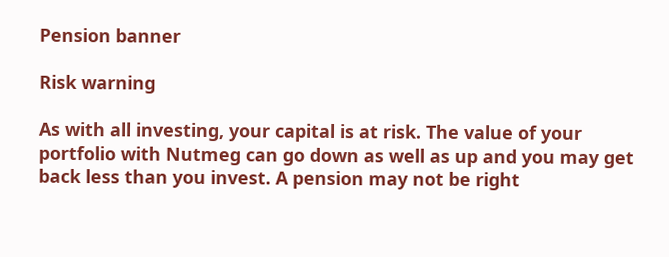Pension banner

Risk warning

As with all investing, your capital is at risk. The value of your portfolio with Nutmeg can go down as well as up and you may get back less than you invest. A pension may not be right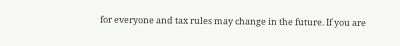for everyone and tax rules may change in the future. If you are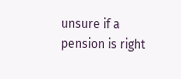unsure if a pension is right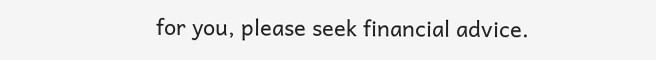for you, please seek financial advice.